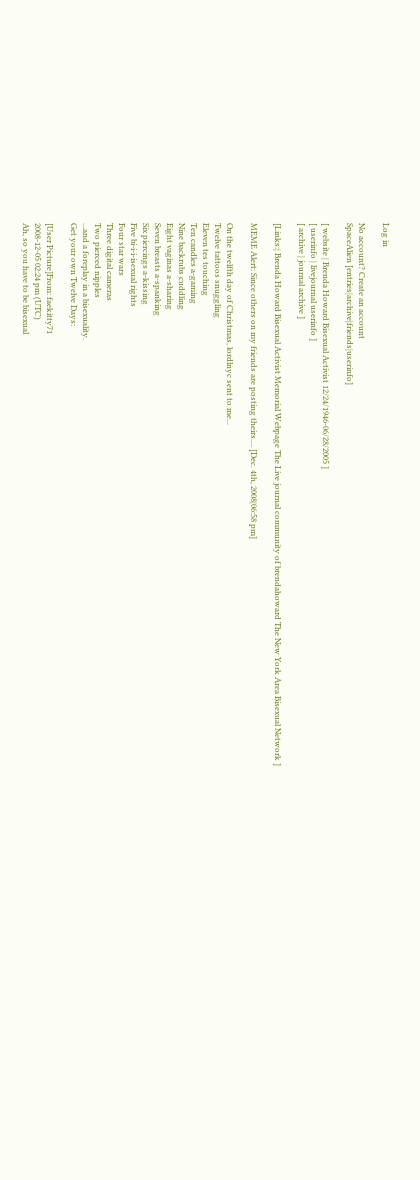Log in

No account? Create an account
SpaceAlien [entries|archive|friends|userinfo]

[ website | Brenda Howard Bisexual Activist 12/24/1946-06/28/2005 ]
[ userinfo | livejournal userinfo ]
[ archive | journal archive ]

[Links:| Brenda Howard Bisexual Activist Memorial Webpage The Live journal community of brendahoward The New York Area Bisexual Network ]

MEME Alert: Since others on my friends are posting theirs.... [Dec. 4th, 2008|06:58 pm]

On the twelfth day of Christmas, lordlnyc sent to me...
Twelve tattoos snuggling
Eleven tes touching
Ten candles a-gaming
Nine backrubs cuddling
Eight vaginas a-sharing
Seven breasts a-spanking
Six piercings a-kissing
Five bi-i-i-isexual rights
Four star wars
Three digital cameras
Two pierced nipples
...and a foreplay in a bisexuality.
Get your own Twelve Days:

[User Picture]From: faekitty71
2008-12-05 02:24 pm (UTC)
Ah, so you have to be bisexual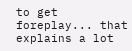to get foreplay... that explains a lot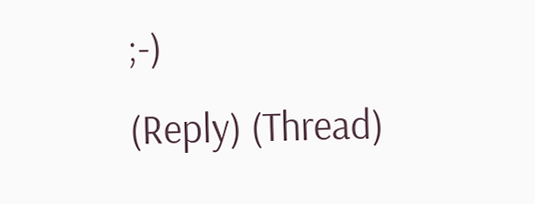;-)
(Reply) (Thread)